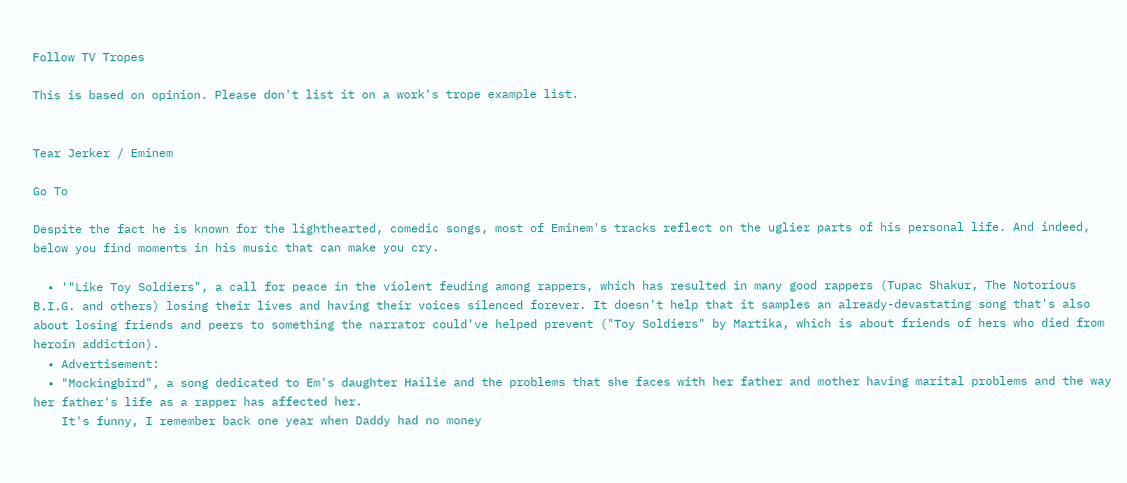Follow TV Tropes

This is based on opinion. Please don't list it on a work's trope example list.


Tear Jerker / Eminem

Go To

Despite the fact he is known for the lighthearted, comedic songs, most of Eminem's tracks reflect on the uglier parts of his personal life. And indeed, below you find moments in his music that can make you cry.

  • '"Like Toy Soldiers", a call for peace in the violent feuding among rappers, which has resulted in many good rappers (Tupac Shakur, The Notorious B.I.G. and others) losing their lives and having their voices silenced forever. It doesn't help that it samples an already-devastating song that's also about losing friends and peers to something the narrator could've helped prevent ("Toy Soldiers" by Martika, which is about friends of hers who died from heroin addiction).
  • Advertisement:
  • "Mockingbird", a song dedicated to Em's daughter Hailie and the problems that she faces with her father and mother having marital problems and the way her father's life as a rapper has affected her.
    It's funny, I remember back one year when Daddy had no money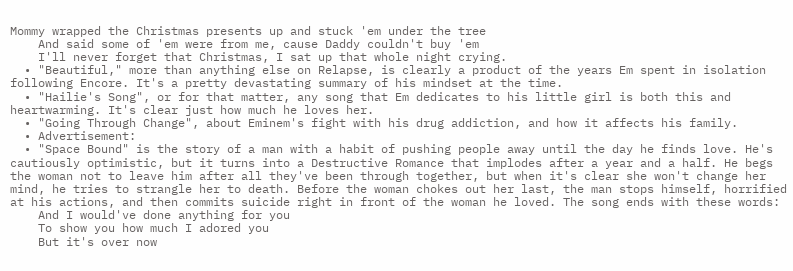Mommy wrapped the Christmas presents up and stuck 'em under the tree
    And said some of 'em were from me, cause Daddy couldn't buy 'em
    I'll never forget that Christmas, I sat up that whole night crying.
  • "Beautiful," more than anything else on Relapse, is clearly a product of the years Em spent in isolation following Encore. It's a pretty devastating summary of his mindset at the time.
  • "Hailie's Song", or for that matter, any song that Em dedicates to his little girl is both this and heartwarming. It's clear just how much he loves her.
  • "Going Through Change", about Eminem's fight with his drug addiction, and how it affects his family.
  • Advertisement:
  • "Space Bound" is the story of a man with a habit of pushing people away until the day he finds love. He's cautiously optimistic, but it turns into a Destructive Romance that implodes after a year and a half. He begs the woman not to leave him after all they've been through together, but when it's clear she won't change her mind, he tries to strangle her to death. Before the woman chokes out her last, the man stops himself, horrified at his actions, and then commits suicide right in front of the woman he loved. The song ends with these words:
    And I would've done anything for you
    To show you how much I adored you
    But it's over now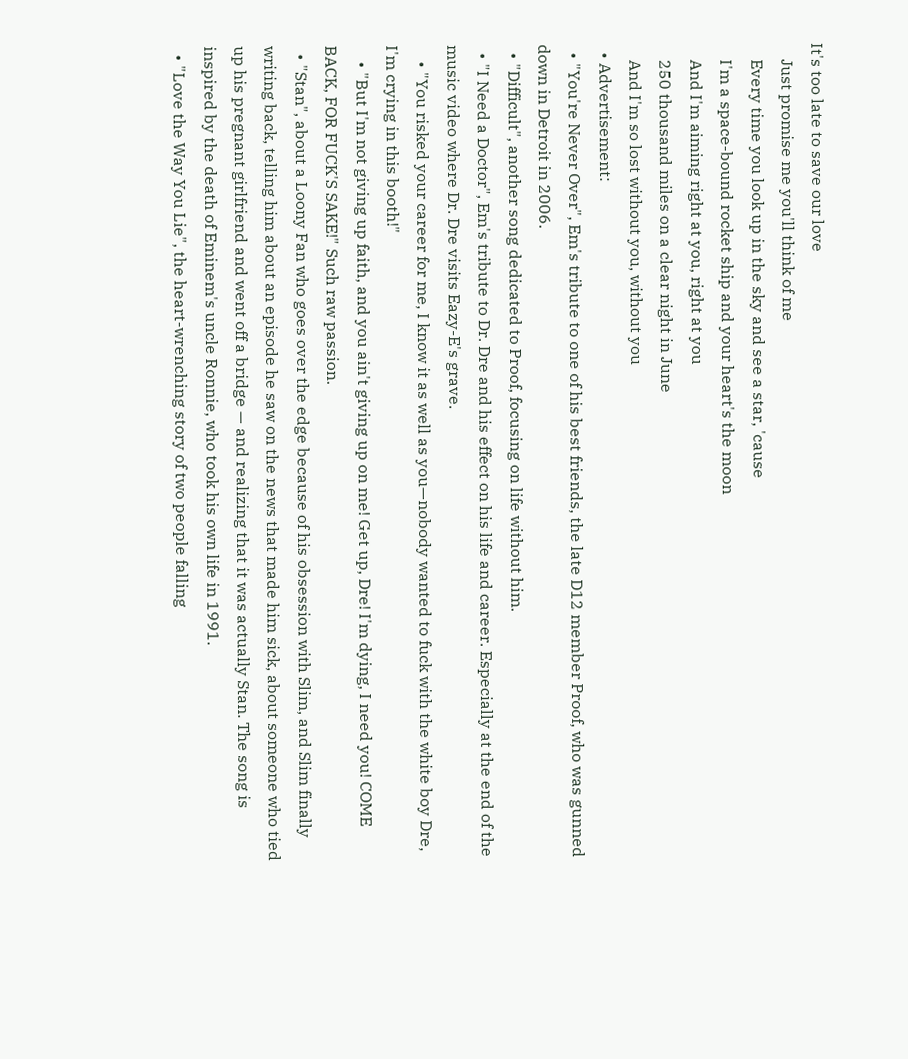It's too late to save our love
    Just promise me you'll think of me
    Every time you look up in the sky and see a star, 'cause
    I'm a space-bound rocket ship and your heart's the moon
    And I'm aiming right at you, right at you
    250 thousand miles on a clear night in June
    And I'm so lost without you, without you
  • Advertisement:
  • "You're Never Over", Em's tribute to one of his best friends, the late D12 member Proof, who was gunned down in Detroit in 2006.
  • "Difficult", another song dedicated to Proof, focusing on life without him.
  • "I Need a Doctor", Em's tribute to Dr. Dre and his effect on his life and career. Especially at the end of the music video where Dr. Dre visits Eazy-E's grave.
    • "You risked your career for me, I know it as well as you—nobody wanted to fuck with the white boy Dre, I'm crying in this booth!"
    • "But I'm not giving up faith, and you ain't giving up on me! Get up, Dre! I'm dying, I need you! COME BACK, FOR FUCK'S SAKE!" Such raw passion.
  • "Stan", about a Loony Fan who goes over the edge because of his obsession with Slim, and Slim finally writing back, telling him about an episode he saw on the news that made him sick, about someone who tied up his pregnant girlfriend and went off a bridge — and realizing that it was actually Stan. The song is inspired by the death of Eminem's uncle Ronnie, who took his own life in 1991.
  • "Love the Way You Lie", the heart-wrenching story of two people falling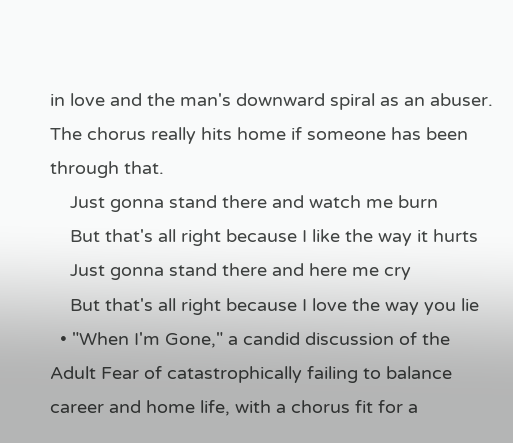in love and the man's downward spiral as an abuser. The chorus really hits home if someone has been through that.
    Just gonna stand there and watch me burn
    But that's all right because I like the way it hurts
    Just gonna stand there and here me cry
    But that's all right because I love the way you lie
  • "When I'm Gone," a candid discussion of the Adult Fear of catastrophically failing to balance career and home life, with a chorus fit for a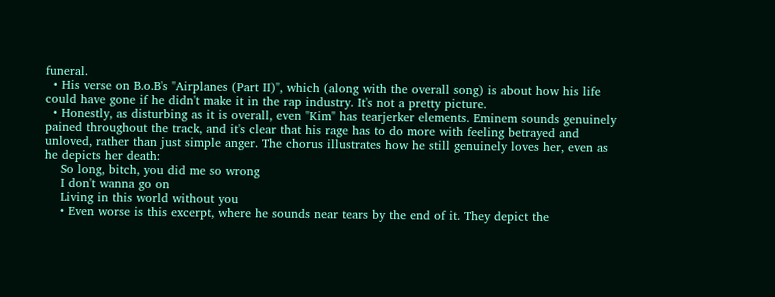funeral.
  • His verse on B.o.B's "Airplanes (Part II)", which (along with the overall song) is about how his life could have gone if he didn't make it in the rap industry. It's not a pretty picture.
  • Honestly, as disturbing as it is overall, even "Kim" has tearjerker elements. Eminem sounds genuinely pained throughout the track, and it's clear that his rage has to do more with feeling betrayed and unloved, rather than just simple anger. The chorus illustrates how he still genuinely loves her, even as he depicts her death:
    So long, bitch, you did me so wrong
    I don't wanna go on
    Living in this world without you
    • Even worse is this excerpt, where he sounds near tears by the end of it. They depict the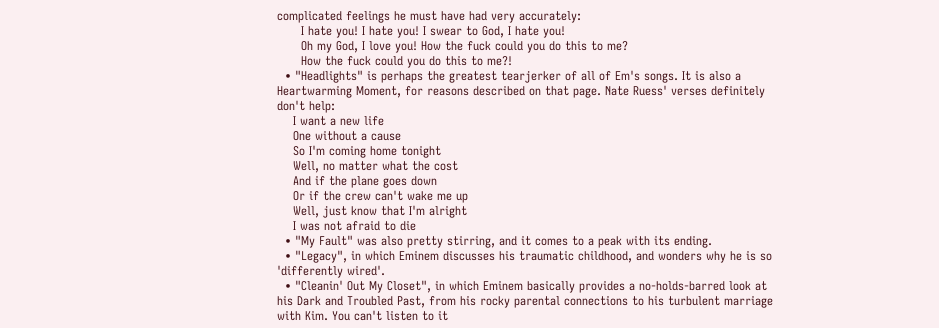complicated feelings he must have had very accurately:
      I hate you! I hate you! I swear to God, I hate you!
      Oh my God, I love you! How the fuck could you do this to me?
      How the fuck could you do this to me?!
  • "Headlights" is perhaps the greatest tearjerker of all of Em's songs. It is also a Heartwarming Moment, for reasons described on that page. Nate Ruess' verses definitely don't help:
    I want a new life
    One without a cause
    So I'm coming home tonight
    Well, no matter what the cost
    And if the plane goes down
    Or if the crew can't wake me up
    Well, just know that I'm alright
    I was not afraid to die
  • "My Fault" was also pretty stirring, and it comes to a peak with its ending.
  • "Legacy", in which Eminem discusses his traumatic childhood, and wonders why he is so 'differently wired'.
  • "Cleanin' Out My Closet", in which Eminem basically provides a no-holds-barred look at his Dark and Troubled Past, from his rocky parental connections to his turbulent marriage with Kim. You can't listen to it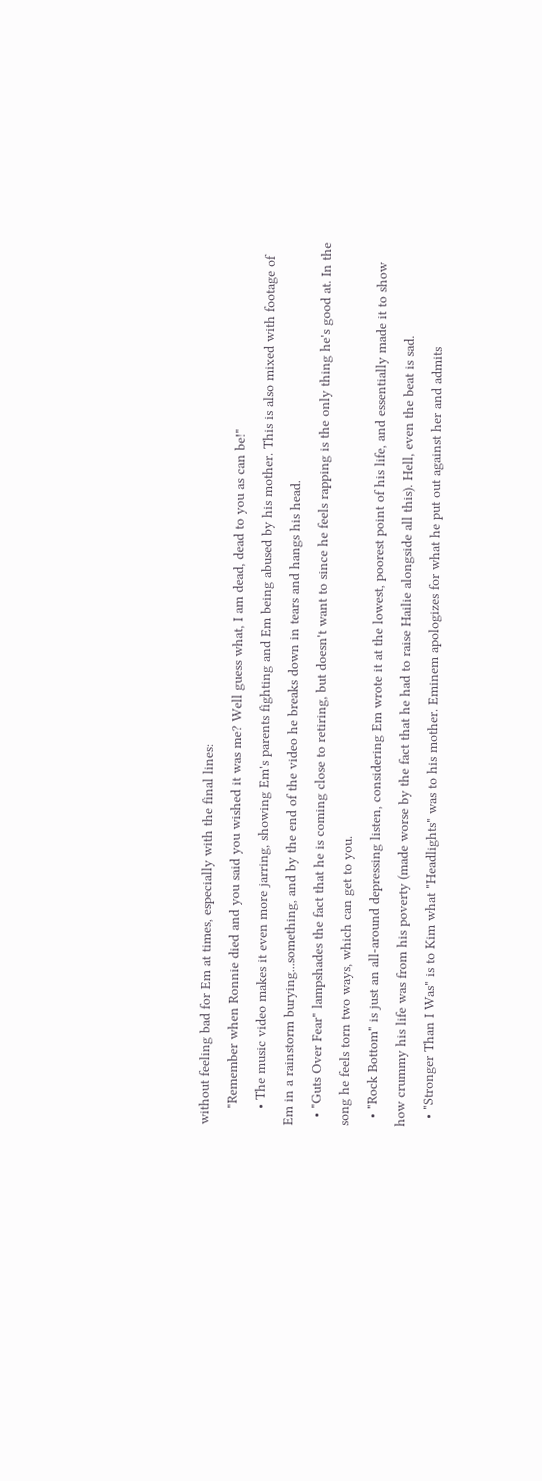without feeling bad for Em at times, especially with the final lines:
    "Remember when Ronnie died and you said you wished it was me? Well guess what, I am dead, dead to you as can be!"
    • The music video makes it even more jarring, showing Em's parents fighting and Em being abused by his mother. This is also mixed with footage of Em in a rainstorm burying...something, and by the end of the video he breaks down in tears and hangs his head.
  • "Guts Over Fear" lampshades the fact that he is coming close to retiring, but doesn't want to since he feels rapping is the only thing he's good at. In the song he feels torn two ways, which can get to you.
  • "Rock Bottom" is just an all-around depressing listen, considering Em wrote it at the lowest, poorest point of his life, and essentially made it to show how crummy his life was from his poverty (made worse by the fact that he had to raise Hailie alongside all this). Hell, even the beat is sad.
  • "Stronger Than I Was" is to Kim what "Headlights" was to his mother. Eminem apologizes for what he put out against her and admits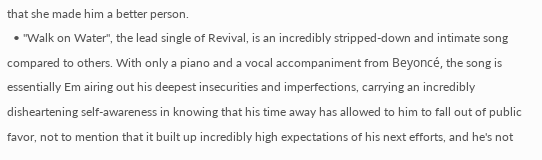that she made him a better person.
  • "Walk on Water", the lead single of Revival, is an incredibly stripped-down and intimate song compared to others. With only a piano and a vocal accompaniment from Beyoncé, the song is essentially Em airing out his deepest insecurities and imperfections, carrying an incredibly disheartening self-awareness in knowing that his time away has allowed to him to fall out of public favor, not to mention that it built up incredibly high expectations of his next efforts, and he's not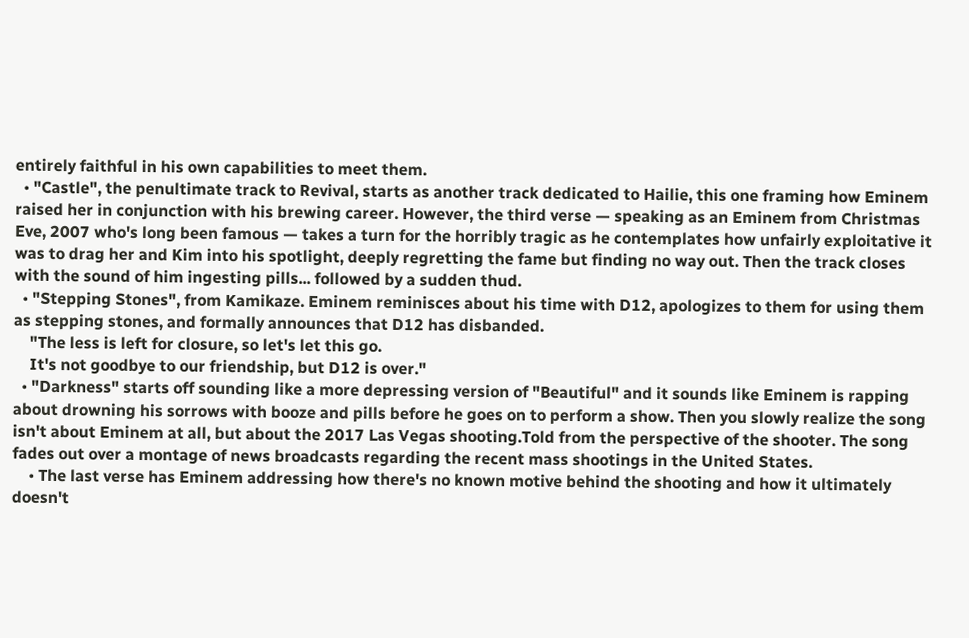entirely faithful in his own capabilities to meet them.
  • "Castle", the penultimate track to Revival, starts as another track dedicated to Hailie, this one framing how Eminem raised her in conjunction with his brewing career. However, the third verse — speaking as an Eminem from Christmas Eve, 2007 who's long been famous — takes a turn for the horribly tragic as he contemplates how unfairly exploitative it was to drag her and Kim into his spotlight, deeply regretting the fame but finding no way out. Then the track closes with the sound of him ingesting pills... followed by a sudden thud.
  • "Stepping Stones", from Kamikaze. Eminem reminisces about his time with D12, apologizes to them for using them as stepping stones, and formally announces that D12 has disbanded.
    "The less is left for closure, so let's let this go.
    It's not goodbye to our friendship, but D12 is over."
  • "Darkness" starts off sounding like a more depressing version of "Beautiful" and it sounds like Eminem is rapping about drowning his sorrows with booze and pills before he goes on to perform a show. Then you slowly realize the song isn't about Eminem at all, but about the 2017 Las Vegas shooting.Told from the perspective of the shooter. The song fades out over a montage of news broadcasts regarding the recent mass shootings in the United States.
    • The last verse has Eminem addressing how there's no known motive behind the shooting and how it ultimately doesn't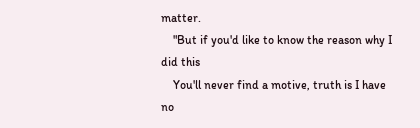matter.
    "But if you'd like to know the reason why I did this
    You'll never find a motive, truth is I have no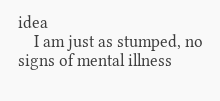idea
    I am just as stumped, no signs of mental illness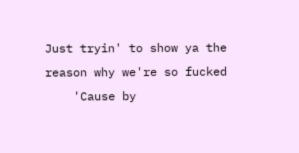Just tryin' to show ya the reason why we're so fucked
    'Cause by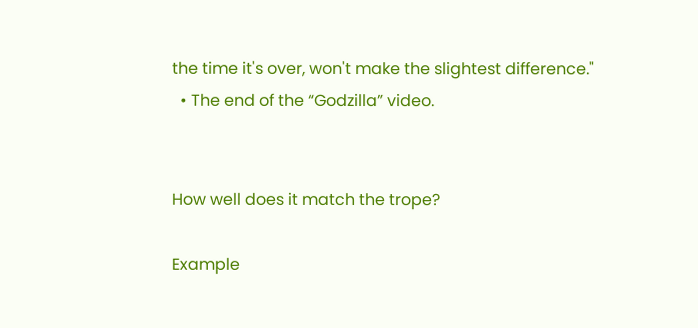the time it's over, won't make the slightest difference."
  • The end of the “Godzilla” video.


How well does it match the trope?

Example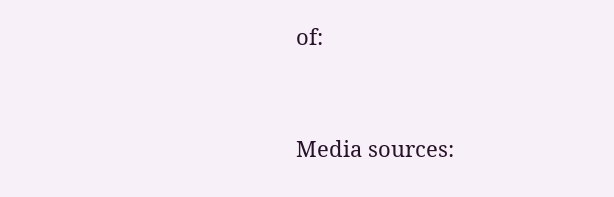of:


Media sources: